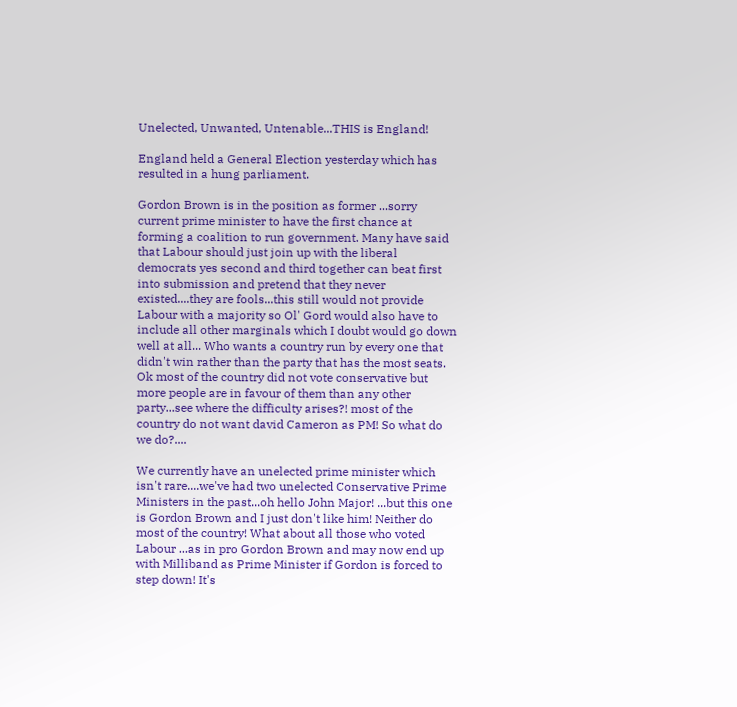Unelected, Unwanted, Untenable...THIS is England!

England held a General Election yesterday which has resulted in a hung parliament.

Gordon Brown is in the position as former ...sorry current prime minister to have the first chance at forming a coalition to run government. Many have said that Labour should just join up with the liberal democrats yes second and third together can beat first into submission and pretend that they never existed....they are fools...this still would not provide Labour with a majority so Ol' Gord would also have to include all other marginals which I doubt would go down well at all... Who wants a country run by every one that didn't win rather than the party that has the most seats. Ok most of the country did not vote conservative but more people are in favour of them than any other party...see where the difficulty arises?! most of the country do not want david Cameron as PM! So what do we do?....

We currently have an unelected prime minister which isn't rare....we've had two unelected Conservative Prime Ministers in the past...oh hello John Major! ...but this one is Gordon Brown and I just don't like him! Neither do most of the country! What about all those who voted Labour ...as in pro Gordon Brown and may now end up with Milliband as Prime Minister if Gordon is forced to step down! It's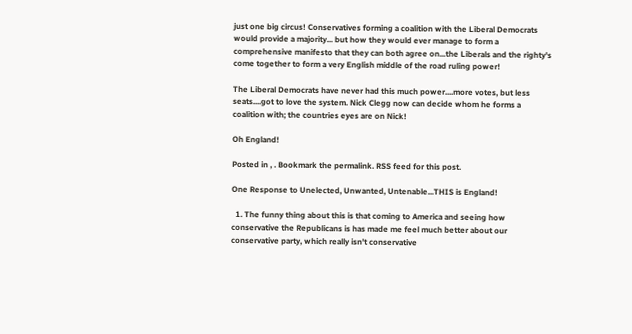just one big circus! Conservatives forming a coalition with the Liberal Democrats would provide a majority... but how they would ever manage to form a comprehensive manifesto that they can both agree on...the Liberals and the righty's come together to form a very English middle of the road ruling power!

The Liberal Democrats have never had this much power....more votes, but less seats....got to love the system. Nick Clegg now can decide whom he forms a coalition with; the countries eyes are on Nick!

Oh England!

Posted in , . Bookmark the permalink. RSS feed for this post.

One Response to Unelected, Unwanted, Untenable...THIS is England!

  1. The funny thing about this is that coming to America and seeing how conservative the Republicans is has made me feel much better about our conservative party, which really isn't conservative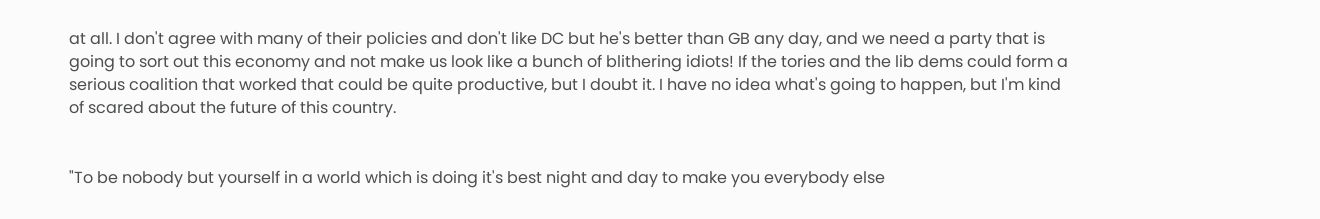at all. I don't agree with many of their policies and don't like DC but he's better than GB any day, and we need a party that is going to sort out this economy and not make us look like a bunch of blithering idiots! If the tories and the lib dems could form a serious coalition that worked that could be quite productive, but I doubt it. I have no idea what's going to happen, but I'm kind of scared about the future of this country.


"To be nobody but yourself in a world which is doing it's best night and day to make you everybody else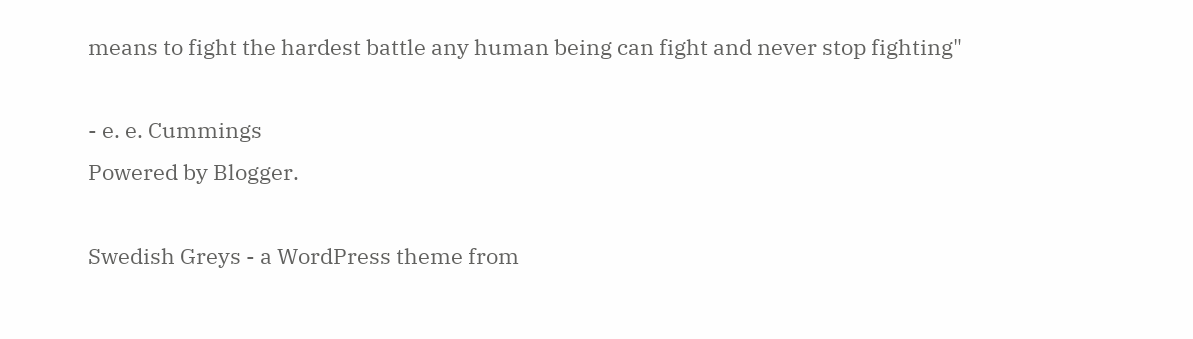means to fight the hardest battle any human being can fight and never stop fighting"

- e. e. Cummings
Powered by Blogger.

Swedish Greys - a WordPress theme from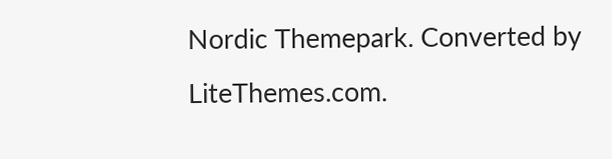Nordic Themepark. Converted by LiteThemes.com.